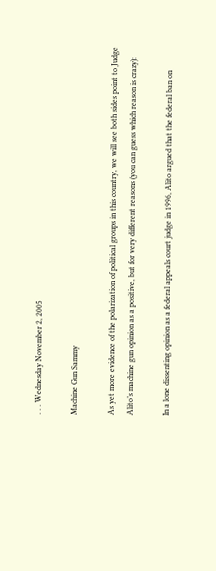. . . Wednesday November 2, 2005

Machine Gun Sammy

As yet more evidence of the polarization of political groups in this country, we will see both sides point to Judge Alito’s machine gun opinion as a positive, but for very different reasons (you can guess which reason is crazy):

In a lone dissenting opinion as a federal appeals court judge in 1996, Alito argued that the federal ban on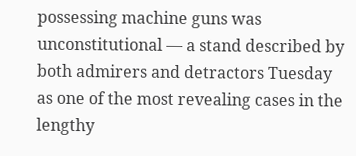possessing machine guns was unconstitutional — a stand described by both admirers and detractors Tuesday as one of the most revealing cases in the lengthy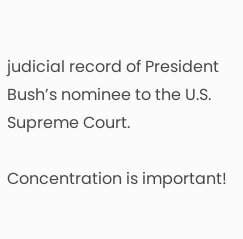judicial record of President Bush’s nominee to the U.S. Supreme Court.

Concentration is important!